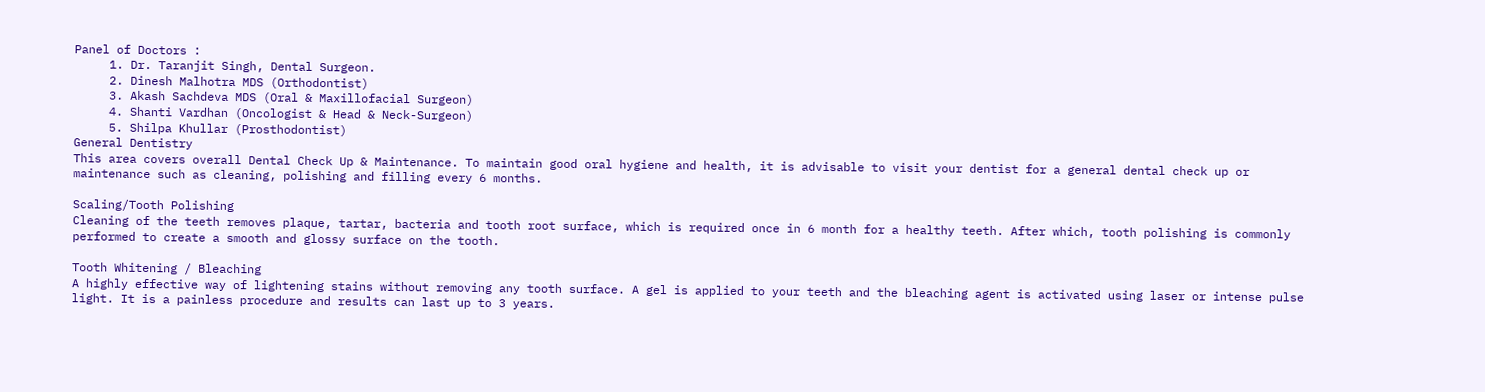Panel of Doctors :
     1. Dr. Taranjit Singh, Dental Surgeon.
     2. Dinesh Malhotra MDS (Orthodontist)
     3. Akash Sachdeva MDS (Oral & Maxillofacial Surgeon)
     4. Shanti Vardhan (Oncologist & Head & Neck-Surgeon)
     5. Shilpa Khullar (Prosthodontist)
General Dentistry
This area covers overall Dental Check Up & Maintenance. To maintain good oral hygiene and health, it is advisable to visit your dentist for a general dental check up or maintenance such as cleaning, polishing and filling every 6 months.

Scaling/Tooth Polishing
Cleaning of the teeth removes plaque, tartar, bacteria and tooth root surface, which is required once in 6 month for a healthy teeth. After which, tooth polishing is commonly performed to create a smooth and glossy surface on the tooth.

Tooth Whitening / Bleaching
A highly effective way of lightening stains without removing any tooth surface. A gel is applied to your teeth and the bleaching agent is activated using laser or intense pulse light. It is a painless procedure and results can last up to 3 years.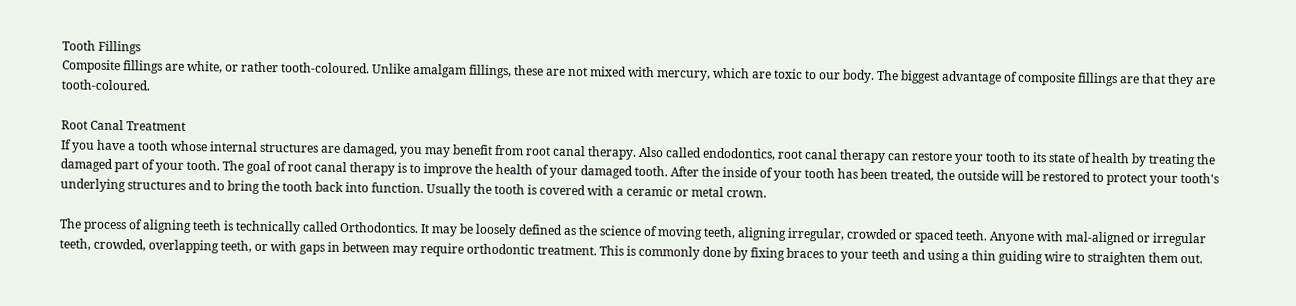Tooth Fillings
Composite fillings are white, or rather tooth-coloured. Unlike amalgam fillings, these are not mixed with mercury, which are toxic to our body. The biggest advantage of composite fillings are that they are tooth-coloured.

Root Canal Treatment
If you have a tooth whose internal structures are damaged, you may benefit from root canal therapy. Also called endodontics, root canal therapy can restore your tooth to its state of health by treating the damaged part of your tooth. The goal of root canal therapy is to improve the health of your damaged tooth. After the inside of your tooth has been treated, the outside will be restored to protect your tooth's underlying structures and to bring the tooth back into function. Usually the tooth is covered with a ceramic or metal crown.

The process of aligning teeth is technically called Orthodontics. It may be loosely defined as the science of moving teeth, aligning irregular, crowded or spaced teeth. Anyone with mal-aligned or irregular teeth, crowded, overlapping teeth, or with gaps in between may require orthodontic treatment. This is commonly done by fixing braces to your teeth and using a thin guiding wire to straighten them out.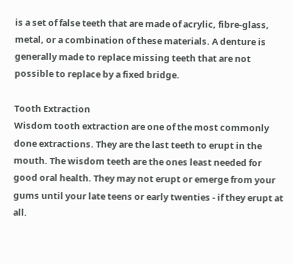is a set of false teeth that are made of acrylic, fibre-glass, metal, or a combination of these materials. A denture is generally made to replace missing teeth that are not possible to replace by a fixed bridge.

Tooth Extraction
Wisdom tooth extraction are one of the most commonly done extractions. They are the last teeth to erupt in the mouth. The wisdom teeth are the ones least needed for good oral health. They may not erupt or emerge from your gums until your late teens or early twenties - if they erupt at all.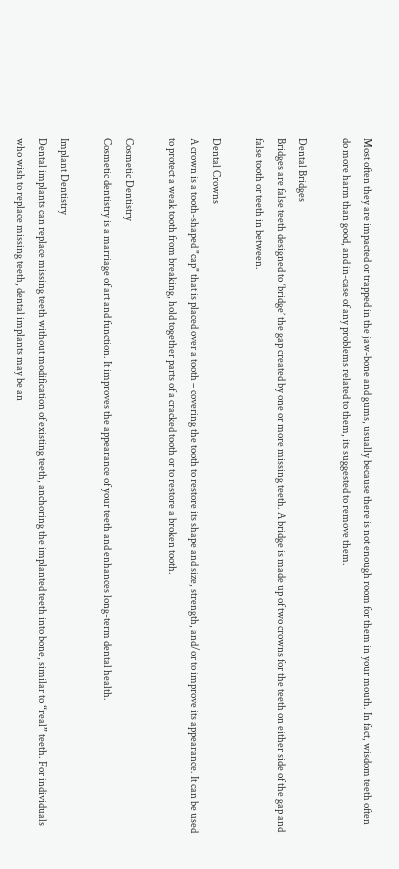Most often they are impacted or trapped in the jaw-bone and gums, usually because there is not enough room for them in your mouth. In fact, wisdom teeth often do more harm than good, and in-case of any problems related to them, its suggested to remove them.

Dental Bridges
Bridges are false teeth designed to ‘bridge’ the gap created by one or more missing teeth. A bridge is made up of two crowns for the teeth on either side of the gap and false tooth or teeth in between.

Dental Crowns
A crown is a tooth-shaped "cap" that is placed over a tooth – covering the tooth to restore its shape and size, strength, and/or to improve its appearance. It can be used to protect a weak tooth from breaking, hold together parts of a cracked tooth or to restore a broken tooth.

Cosmetic Dentistry
Cosmetic dentistry is a marriage of art and function. It improves the appearance of your teeth and enhances long-term dental health.

Implant Dentistry
Dental implants can replace missing teeth without modification of existing teeth, anchoring the implanted teeth into bone, similar to “real” teeth. For individuals who wish to replace missing teeth, dental implants may be an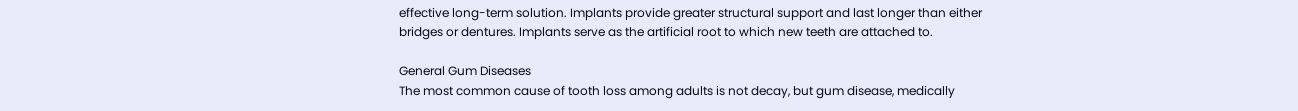effective long-term solution. Implants provide greater structural support and last longer than either bridges or dentures. Implants serve as the artificial root to which new teeth are attached to.

General Gum Diseases
The most common cause of tooth loss among adults is not decay, but gum disease, medically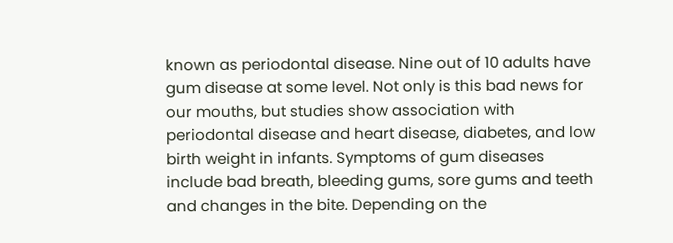known as periodontal disease. Nine out of 10 adults have gum disease at some level. Not only is this bad news for our mouths, but studies show association with periodontal disease and heart disease, diabetes, and low birth weight in infants. Symptoms of gum diseases include bad breath, bleeding gums, sore gums and teeth and changes in the bite. Depending on the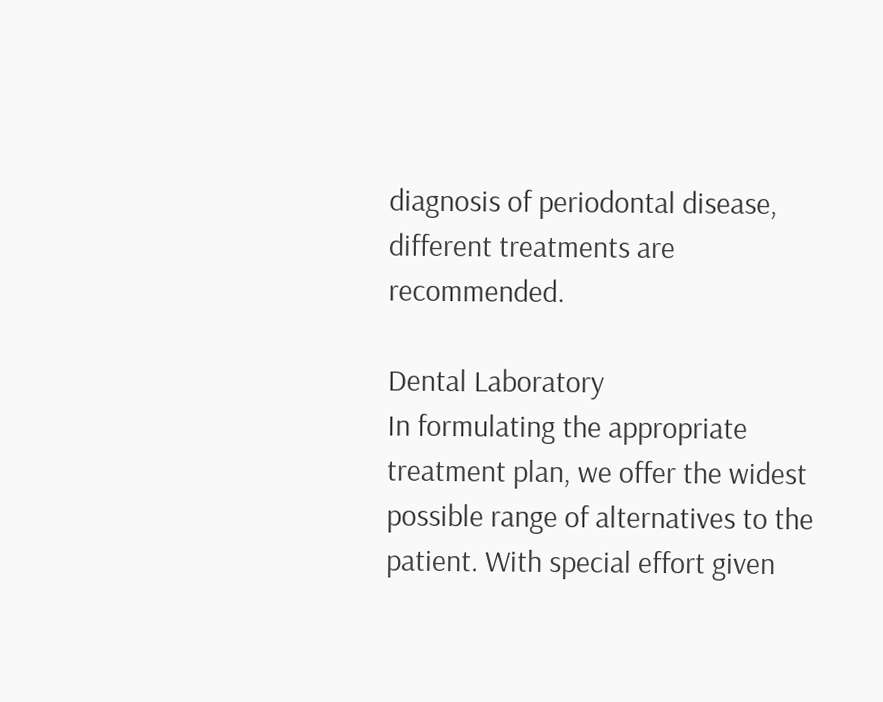diagnosis of periodontal disease, different treatments are recommended.

Dental Laboratory
In formulating the appropriate treatment plan, we offer the widest possible range of alternatives to the patient. With special effort given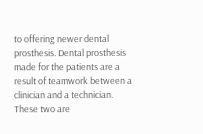to offering newer dental prosthesis. Dental prosthesis made for the patients are a result of teamwork between a clinician and a technician. These two are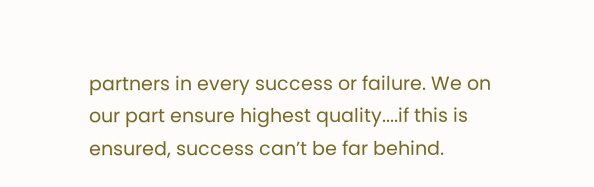partners in every success or failure. We on our part ensure highest quality....if this is ensured, success can’t be far behind.